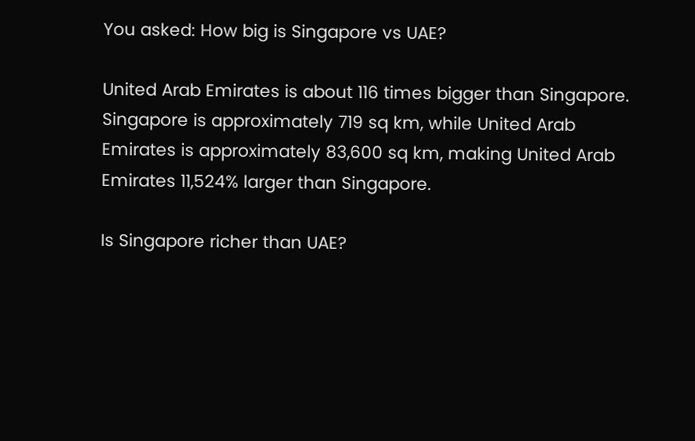You asked: How big is Singapore vs UAE?

United Arab Emirates is about 116 times bigger than Singapore. Singapore is approximately 719 sq km, while United Arab Emirates is approximately 83,600 sq km, making United Arab Emirates 11,524% larger than Singapore.

Is Singapore richer than UAE?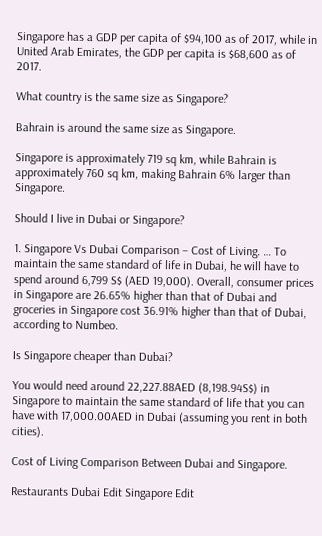Singapore has a GDP per capita of $94,100 as of 2017, while in United Arab Emirates, the GDP per capita is $68,600 as of 2017.

What country is the same size as Singapore?

Bahrain is around the same size as Singapore.

Singapore is approximately 719 sq km, while Bahrain is approximately 760 sq km, making Bahrain 6% larger than Singapore.

Should I live in Dubai or Singapore?

1. Singapore Vs Dubai Comparison – Cost of Living. … To maintain the same standard of life in Dubai, he will have to spend around 6,799 S$ (AED 19,000). Overall, consumer prices in Singapore are 26.65% higher than that of Dubai and groceries in Singapore cost 36.91% higher than that of Dubai, according to Numbeo.

Is Singapore cheaper than Dubai?

You would need around 22,227.88AED (8,198.94S$) in Singapore to maintain the same standard of life that you can have with 17,000.00AED in Dubai (assuming you rent in both cities).

Cost of Living Comparison Between Dubai and Singapore.

Restaurants Dubai Edit Singapore Edit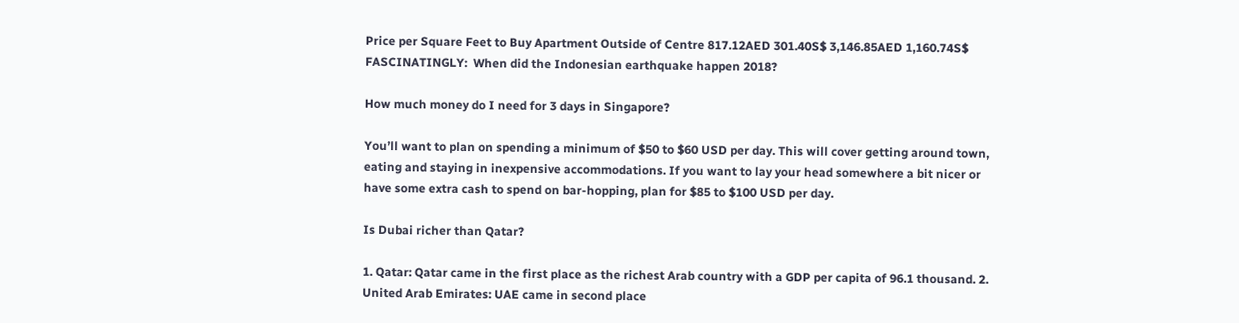Price per Square Feet to Buy Apartment Outside of Centre 817.12AED 301.40S$ 3,146.85AED 1,160.74S$
FASCINATINGLY:  When did the Indonesian earthquake happen 2018?

How much money do I need for 3 days in Singapore?

You’ll want to plan on spending a minimum of $50 to $60 USD per day. This will cover getting around town, eating and staying in inexpensive accommodations. If you want to lay your head somewhere a bit nicer or have some extra cash to spend on bar-hopping, plan for $85 to $100 USD per day.

Is Dubai richer than Qatar?

1. Qatar: Qatar came in the first place as the richest Arab country with a GDP per capita of 96.1 thousand. 2. United Arab Emirates: UAE came in second place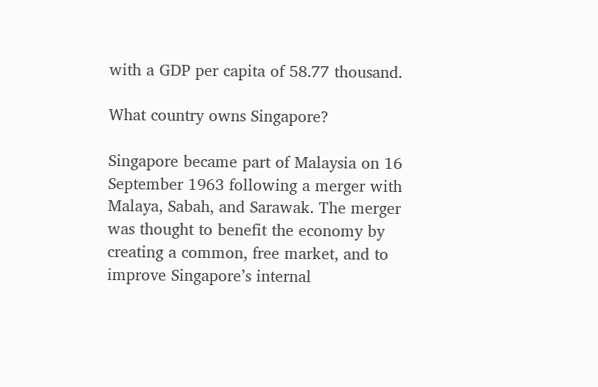with a GDP per capita of 58.77 thousand.

What country owns Singapore?

Singapore became part of Malaysia on 16 September 1963 following a merger with Malaya, Sabah, and Sarawak. The merger was thought to benefit the economy by creating a common, free market, and to improve Singapore’s internal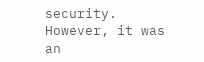security. However, it was an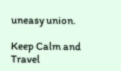uneasy union.

Keep Calm and Travel